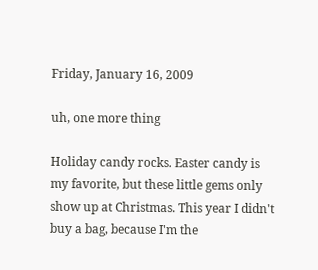Friday, January 16, 2009

uh, one more thing

Holiday candy rocks. Easter candy is my favorite, but these little gems only show up at Christmas. This year I didn't buy a bag, because I'm the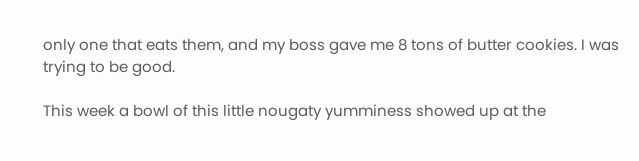only one that eats them, and my boss gave me 8 tons of butter cookies. I was trying to be good.

This week a bowl of this little nougaty yumminess showed up at the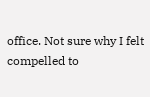office. Not sure why I felt compelled to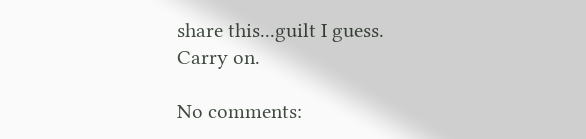share this...guilt I guess. Carry on.

No comments: